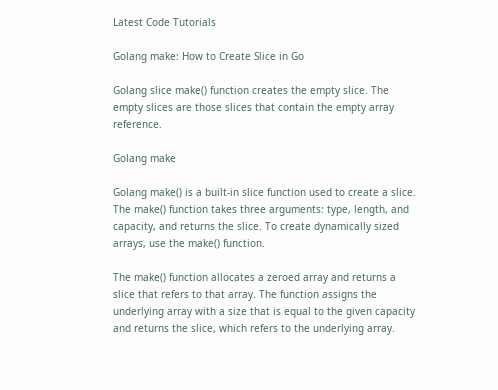Latest Code Tutorials

Golang make: How to Create Slice in Go

Golang slice make() function creates the empty slice. The empty slices are those slices that contain the empty array reference.

Golang make

Golang make() is a built-in slice function used to create a slice. The make() function takes three arguments: type, length, and capacity, and returns the slice. To create dynamically sized arrays, use the make() function.

The make() function allocates a zeroed array and returns a slice that refers to that array. The function assigns the underlying array with a size that is equal to the given capacity and returns the slice, which refers to the underlying array.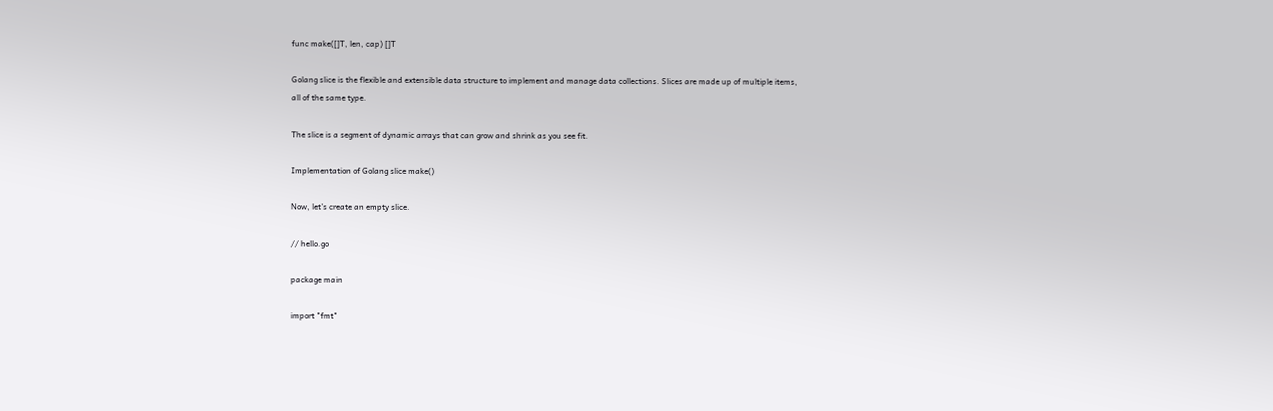func make([]T, len, cap) []T

Golang slice is the flexible and extensible data structure to implement and manage data collections. Slices are made up of multiple items, all of the same type.

The slice is a segment of dynamic arrays that can grow and shrink as you see fit.

Implementation of Golang slice make()

Now, let’s create an empty slice.

// hello.go

package main

import "fmt"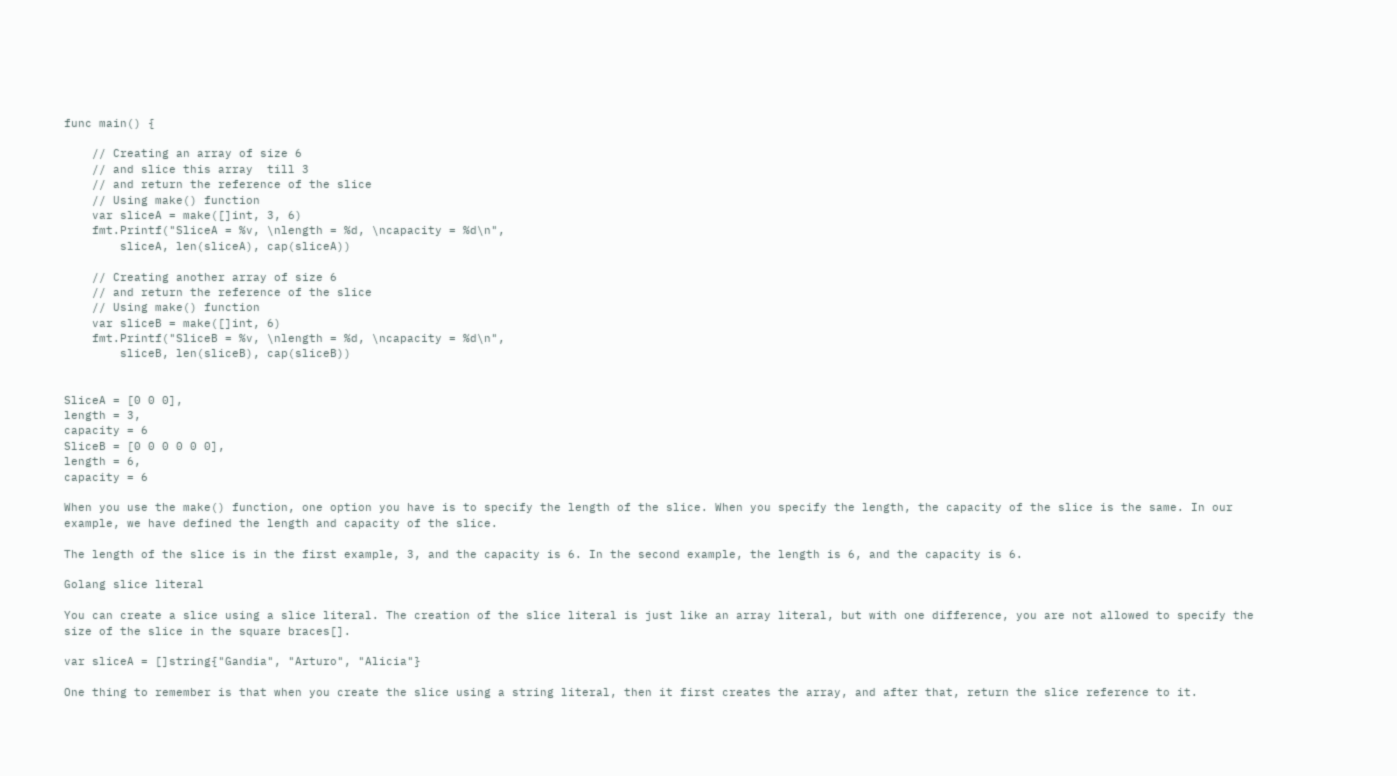func main() {

    // Creating an array of size 6
    // and slice this array  till 3
    // and return the reference of the slice
    // Using make() function
    var sliceA = make([]int, 3, 6)
    fmt.Printf("SliceA = %v, \nlength = %d, \ncapacity = %d\n",
        sliceA, len(sliceA), cap(sliceA))

    // Creating another array of size 6
    // and return the reference of the slice
    // Using make() function
    var sliceB = make([]int, 6)
    fmt.Printf("SliceB = %v, \nlength = %d, \ncapacity = %d\n",
        sliceB, len(sliceB), cap(sliceB))


SliceA = [0 0 0],
length = 3,
capacity = 6
SliceB = [0 0 0 0 0 0],
length = 6,
capacity = 6

When you use the make() function, one option you have is to specify the length of the slice. When you specify the length, the capacity of the slice is the same. In our example, we have defined the length and capacity of the slice.

The length of the slice is in the first example, 3, and the capacity is 6. In the second example, the length is 6, and the capacity is 6.

Golang slice literal

You can create a slice using a slice literal. The creation of the slice literal is just like an array literal, but with one difference, you are not allowed to specify the size of the slice in the square braces[].

var sliceA = []string{"Gandia", "Arturo", "Alicia"}

One thing to remember is that when you create the slice using a string literal, then it first creates the array, and after that, return the slice reference to it.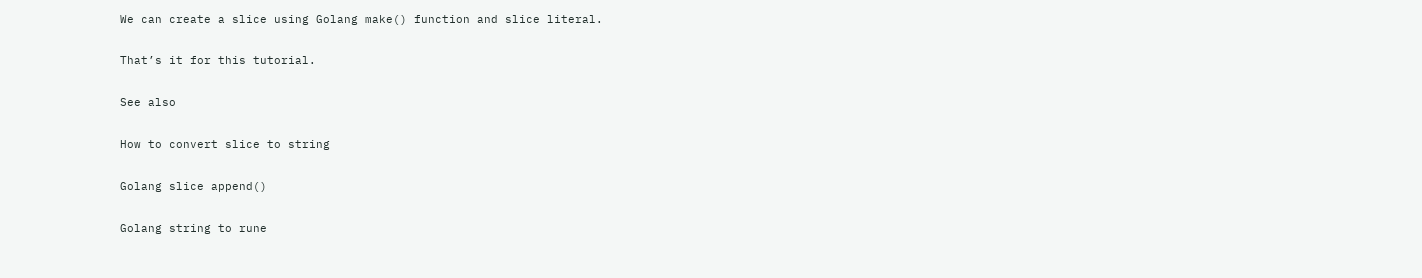We can create a slice using Golang make() function and slice literal.

That’s it for this tutorial.

See also

How to convert slice to string

Golang slice append()

Golang string to rune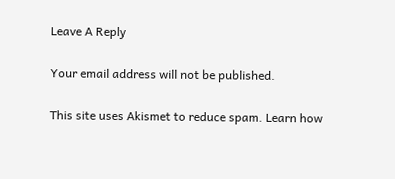Leave A Reply

Your email address will not be published.

This site uses Akismet to reduce spam. Learn how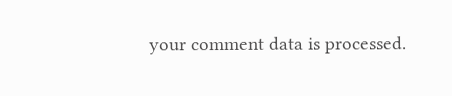your comment data is processed.